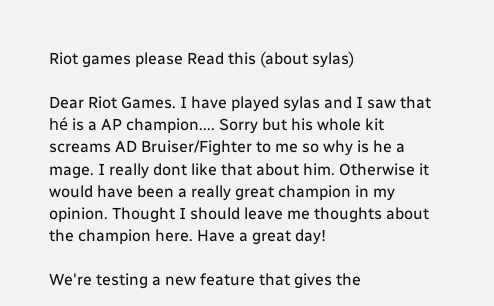Riot games please Read this (about sylas)

Dear Riot Games. I have played sylas and I saw that hé is a AP champion.... Sorry but his whole kit screams AD Bruiser/Fighter to me so why is he a mage. I really dont like that about him. Otherwise it would have been a really great champion in my opinion. Thought I should leave me thoughts about the champion here. Have a great day!

We're testing a new feature that gives the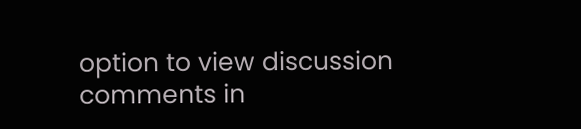option to view discussion comments in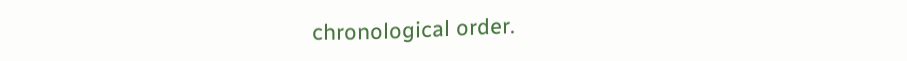chronological order.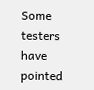Some testers have pointed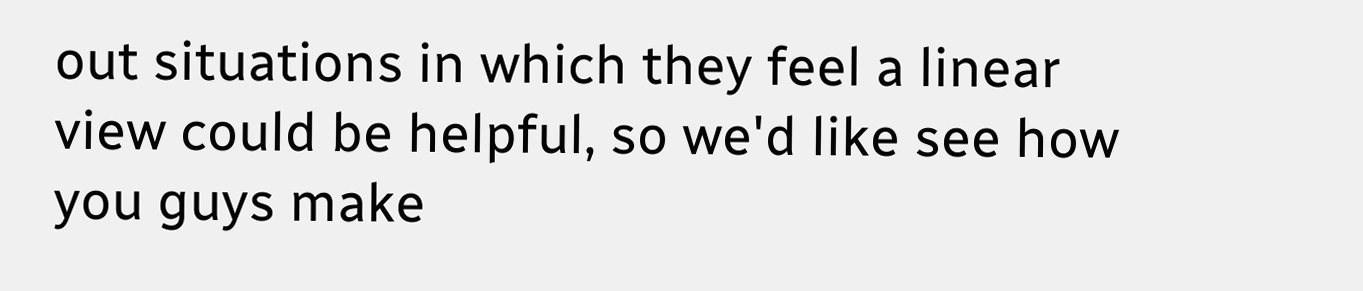out situations in which they feel a linear view could be helpful, so we'd like see how you guys make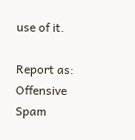use of it.

Report as:
Offensive Spam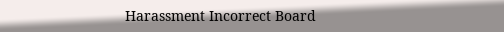Harassment Incorrect Board